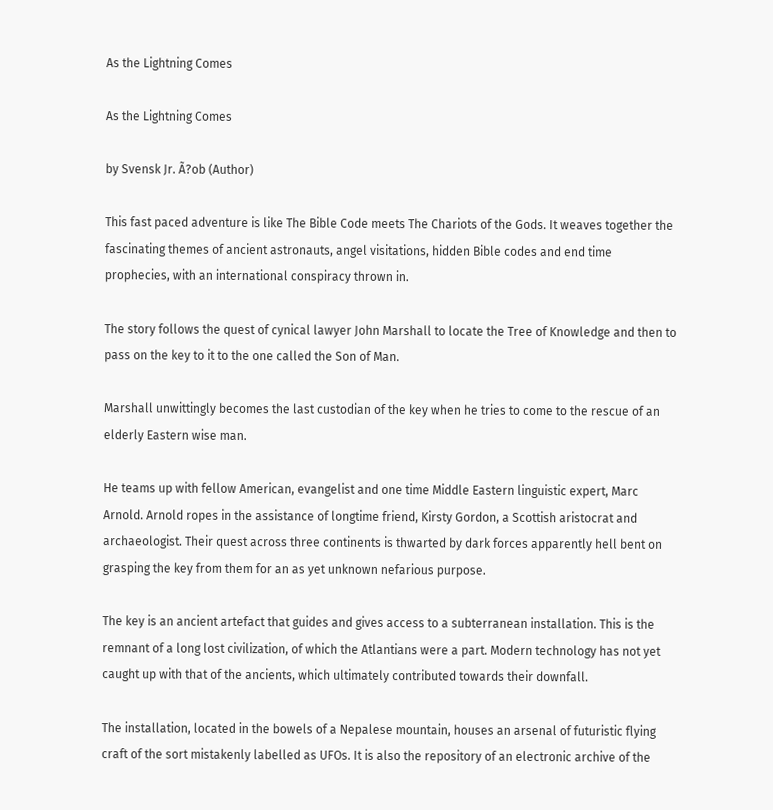As the Lightning Comes

As the Lightning Comes

by Svensk Jr. Ã?ob (Author)

This fast paced adventure is like The Bible Code meets The Chariots of the Gods. It weaves together the fascinating themes of ancient astronauts, angel visitations, hidden Bible codes and end time prophecies, with an international conspiracy thrown in.

The story follows the quest of cynical lawyer John Marshall to locate the Tree of Knowledge and then to pass on the key to it to the one called the Son of Man.

Marshall unwittingly becomes the last custodian of the key when he tries to come to the rescue of an elderly Eastern wise man.

He teams up with fellow American, evangelist and one time Middle Eastern linguistic expert, Marc Arnold. Arnold ropes in the assistance of longtime friend, Kirsty Gordon, a Scottish aristocrat and archaeologist. Their quest across three continents is thwarted by dark forces apparently hell bent on grasping the key from them for an as yet unknown nefarious purpose.

The key is an ancient artefact that guides and gives access to a subterranean installation. This is the remnant of a long lost civilization, of which the Atlantians were a part. Modern technology has not yet caught up with that of the ancients, which ultimately contributed towards their downfall.

The installation, located in the bowels of a Nepalese mountain, houses an arsenal of futuristic flying craft of the sort mistakenly labelled as UFOs. It is also the repository of an electronic archive of the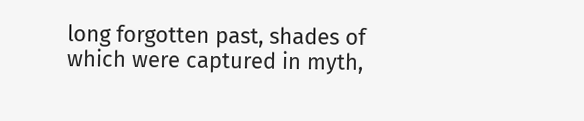long forgotten past, shades of which were captured in myth,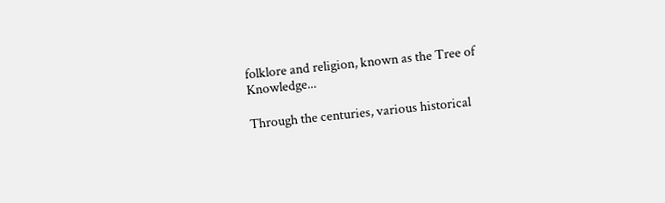folklore and religion, known as the Tree of Knowledge...

Through the centuries, various historical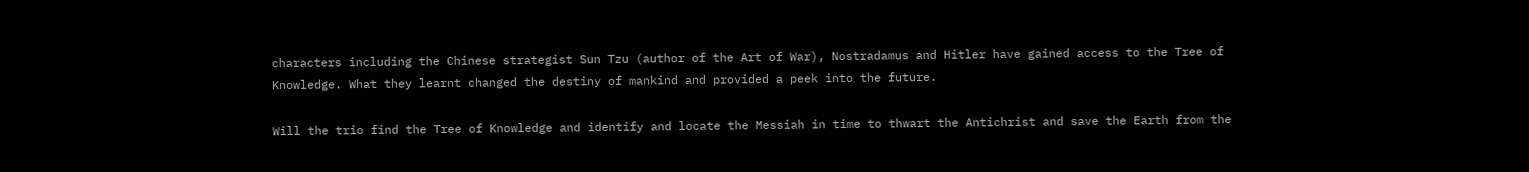characters including the Chinese strategist Sun Tzu (author of the Art of War), Nostradamus and Hitler have gained access to the Tree of Knowledge. What they learnt changed the destiny of mankind and provided a peek into the future.

Will the trio find the Tree of Knowledge and identify and locate the Messiah in time to thwart the Antichrist and save the Earth from the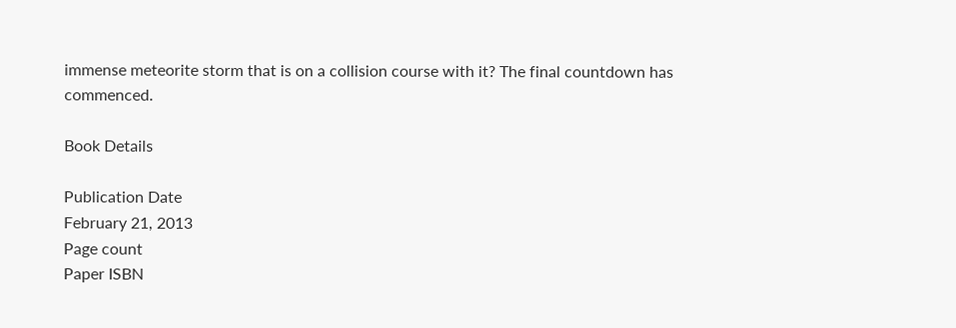immense meteorite storm that is on a collision course with it? The final countdown has commenced.

Book Details

Publication Date
February 21, 2013
Page count
Paper ISBN